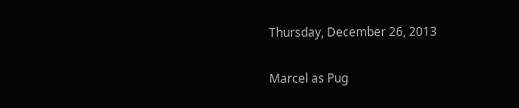Thursday, December 26, 2013

Marcel as Pug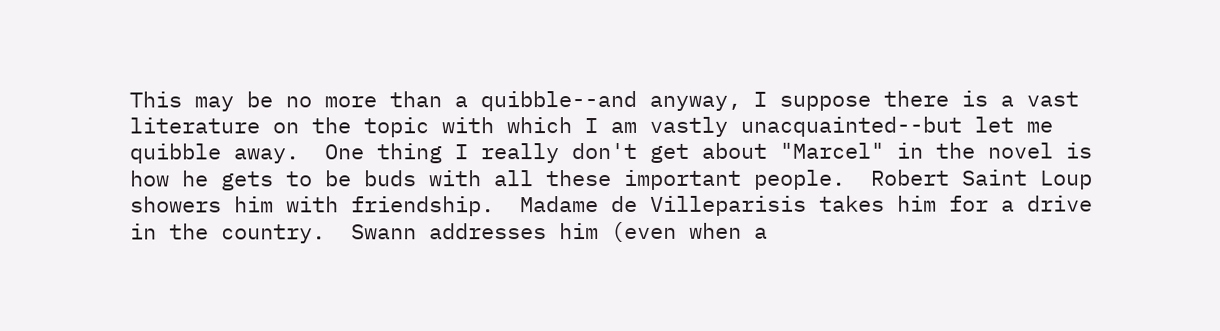This may be no more than a quibble--and anyway, I suppose there is a vast literature on the topic with which I am vastly unacquainted--but let me quibble away.  One thing I really don't get about "Marcel" in the novel is how he gets to be buds with all these important people.  Robert Saint Loup showers him with friendship.  Madame de Villeparisis takes him for a drive in the country.  Swann addresses him (even when a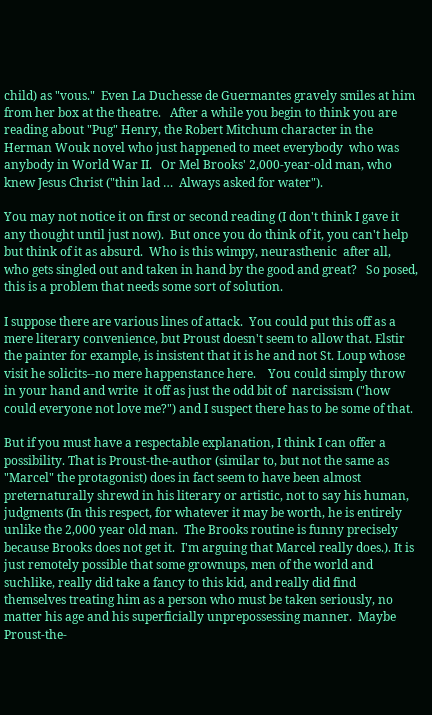child) as "vous."  Even La Duchesse de Guermantes gravely smiles at him from her box at the theatre.   After a while you begin to think you are reading about "Pug" Henry, the Robert Mitchum character in the Herman Wouk novel who just happened to meet everybody  who was anybody in World War II.   Or Mel Brooks' 2,000-year-old man, who knew Jesus Christ ("thin lad …  Always asked for water").

You may not notice it on first or second reading (I don't think I gave it any thought until just now).  But once you do think of it, you can't help but think of it as absurd.  Who is this wimpy, neurasthenic  after all, who gets singled out and taken in hand by the good and great?   So posed, this is a problem that needs some sort of solution.

I suppose there are various lines of attack.  You could put this off as a mere literary convenience, but Proust doesn't seem to allow that. Elstir the painter for example, is insistent that it is he and not St. Loup whose visit he solicits--no mere happenstance here.    You could simply throw in your hand and write  it off as just the odd bit of  narcissism ("how could everyone not love me?") and I suspect there has to be some of that.

But if you must have a respectable explanation, I think I can offer a possibility. That is Proust-the-author (similar to, but not the same as "Marcel" the protagonist) does in fact seem to have been almost preternaturally shrewd in his literary or artistic, not to say his human, judgments (In this respect, for whatever it may be worth, he is entirely unlike the 2,000 year old man.  The Brooks routine is funny precisely because Brooks does not get it.  I'm arguing that Marcel really does.). It is just remotely possible that some grownups, men of the world and suchlike, really did take a fancy to this kid, and really did find themselves treating him as a person who must be taken seriously, no matter his age and his superficially unprepossessing manner.  Maybe Proust-the-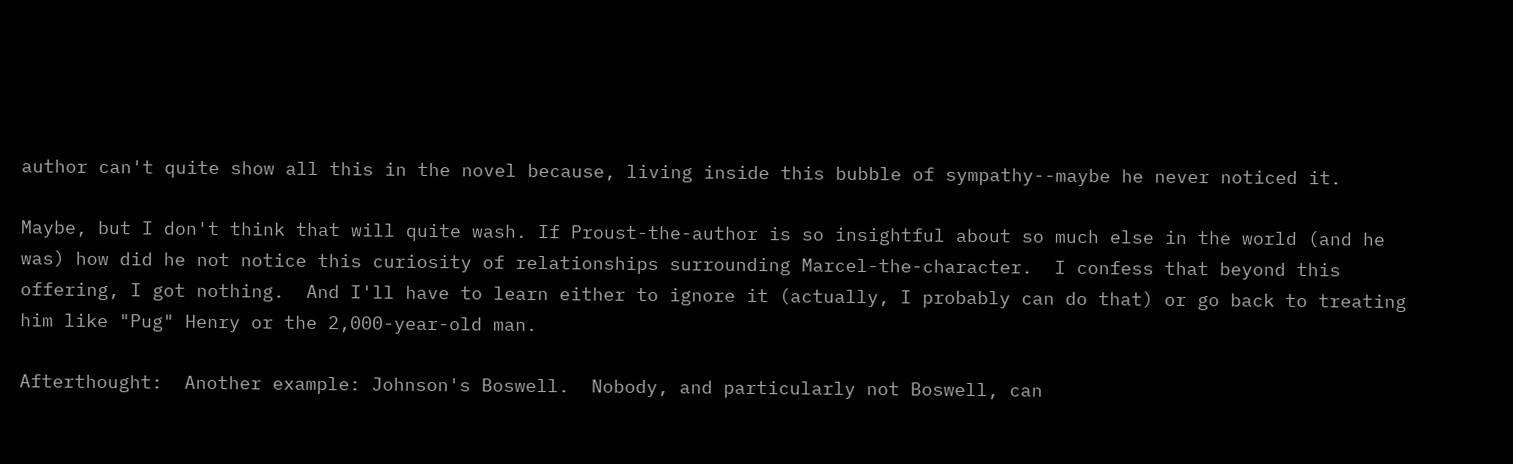author can't quite show all this in the novel because, living inside this bubble of sympathy--maybe he never noticed it.

Maybe, but I don't think that will quite wash. If Proust-the-author is so insightful about so much else in the world (and he was) how did he not notice this curiosity of relationships surrounding Marcel-the-character.  I confess that beyond this offering, I got nothing.  And I'll have to learn either to ignore it (actually, I probably can do that) or go back to treating him like "Pug" Henry or the 2,000-year-old man.

Afterthought:  Another example: Johnson's Boswell.  Nobody, and particularly not Boswell, can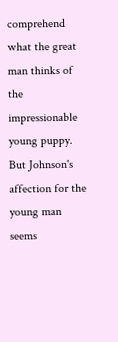comprehend what the great man thinks of the impressionable young puppy.  But Johnson's affection for the young man seems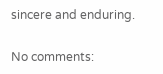sincere and enduring.

No comments: